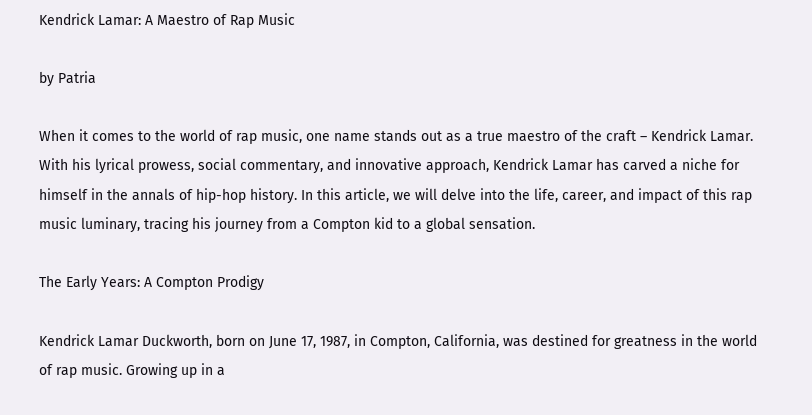Kendrick Lamar: A Maestro of Rap Music

by Patria

When it comes to the world of rap music, one name stands out as a true maestro of the craft – Kendrick Lamar. With his lyrical prowess, social commentary, and innovative approach, Kendrick Lamar has carved a niche for himself in the annals of hip-hop history. In this article, we will delve into the life, career, and impact of this rap music luminary, tracing his journey from a Compton kid to a global sensation.

The Early Years: A Compton Prodigy

Kendrick Lamar Duckworth, born on June 17, 1987, in Compton, California, was destined for greatness in the world of rap music. Growing up in a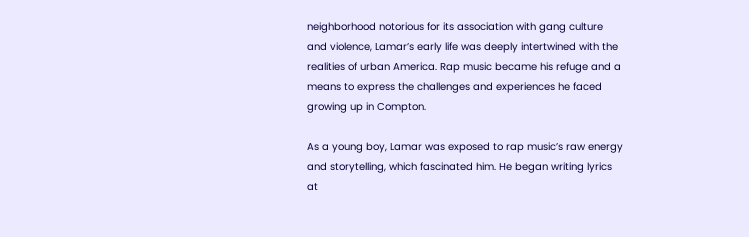neighborhood notorious for its association with gang culture and violence, Lamar’s early life was deeply intertwined with the realities of urban America. Rap music became his refuge and a means to express the challenges and experiences he faced growing up in Compton.

As a young boy, Lamar was exposed to rap music’s raw energy and storytelling, which fascinated him. He began writing lyrics at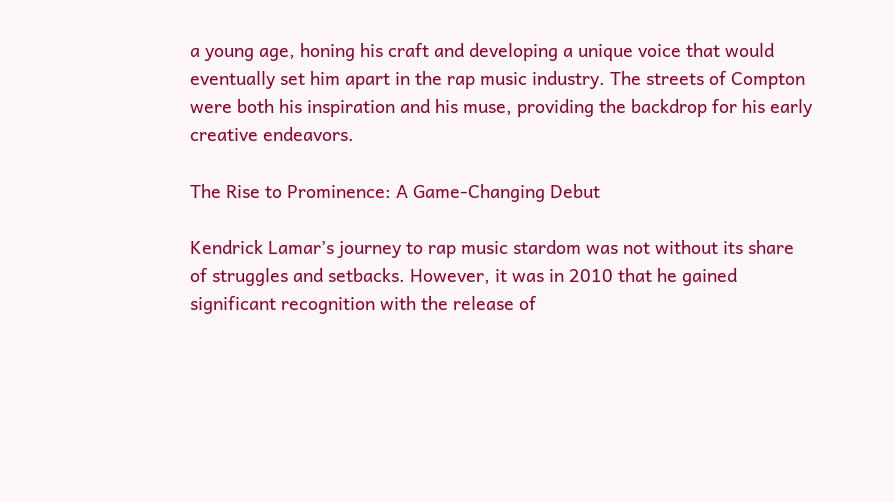a young age, honing his craft and developing a unique voice that would eventually set him apart in the rap music industry. The streets of Compton were both his inspiration and his muse, providing the backdrop for his early creative endeavors.

The Rise to Prominence: A Game-Changing Debut

Kendrick Lamar’s journey to rap music stardom was not without its share of struggles and setbacks. However, it was in 2010 that he gained significant recognition with the release of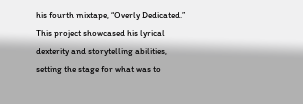his fourth mixtape, “Overly Dedicated.” This project showcased his lyrical dexterity and storytelling abilities, setting the stage for what was to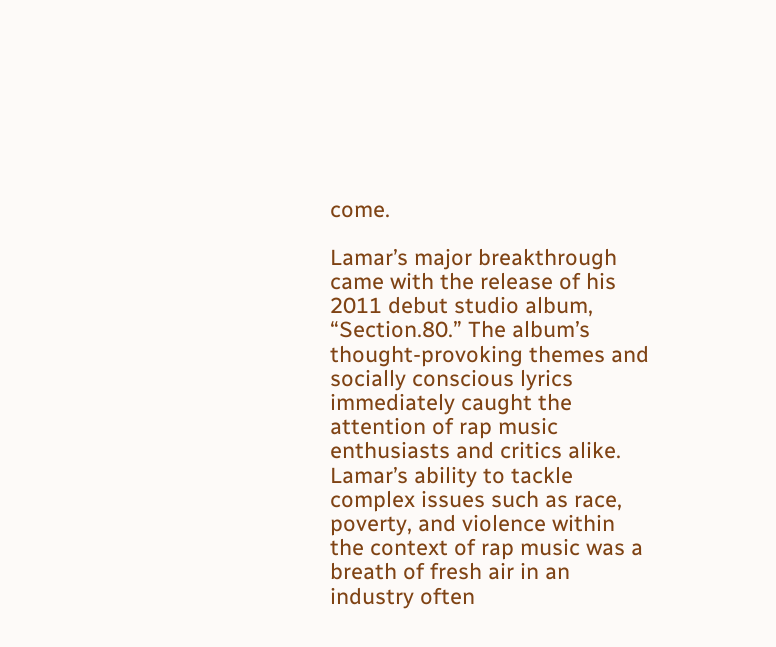come.

Lamar’s major breakthrough came with the release of his 2011 debut studio album, “Section.80.” The album’s thought-provoking themes and socially conscious lyrics immediately caught the attention of rap music enthusiasts and critics alike. Lamar’s ability to tackle complex issues such as race, poverty, and violence within the context of rap music was a breath of fresh air in an industry often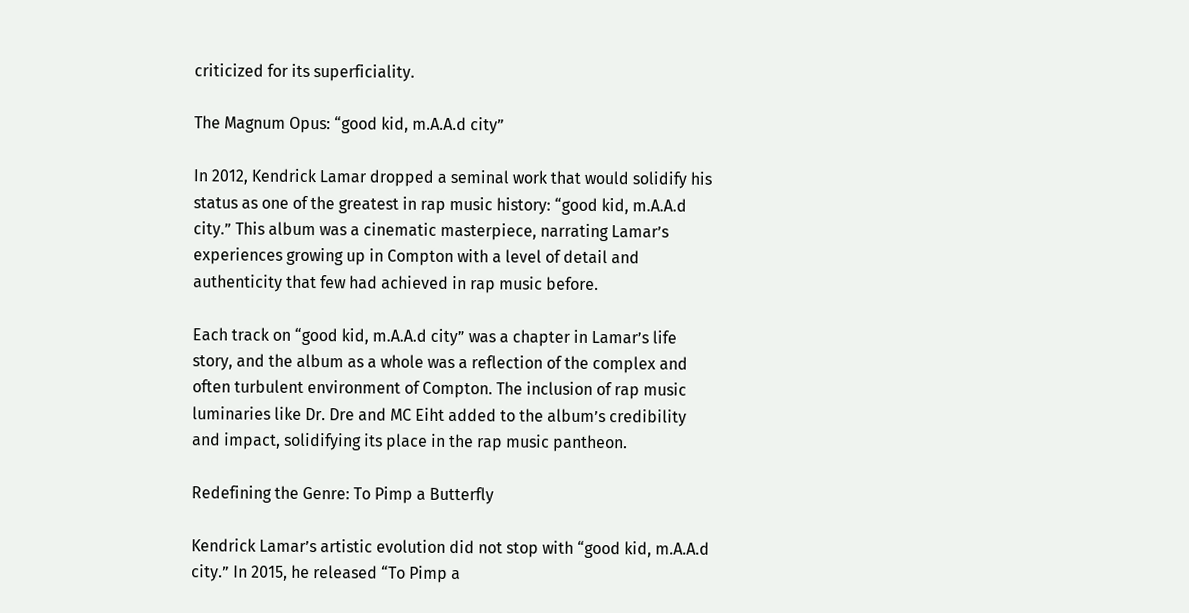criticized for its superficiality.

The Magnum Opus: “good kid, m.A.A.d city”

In 2012, Kendrick Lamar dropped a seminal work that would solidify his status as one of the greatest in rap music history: “good kid, m.A.A.d city.” This album was a cinematic masterpiece, narrating Lamar’s experiences growing up in Compton with a level of detail and authenticity that few had achieved in rap music before.

Each track on “good kid, m.A.A.d city” was a chapter in Lamar’s life story, and the album as a whole was a reflection of the complex and often turbulent environment of Compton. The inclusion of rap music luminaries like Dr. Dre and MC Eiht added to the album’s credibility and impact, solidifying its place in the rap music pantheon.

Redefining the Genre: To Pimp a Butterfly

Kendrick Lamar’s artistic evolution did not stop with “good kid, m.A.A.d city.” In 2015, he released “To Pimp a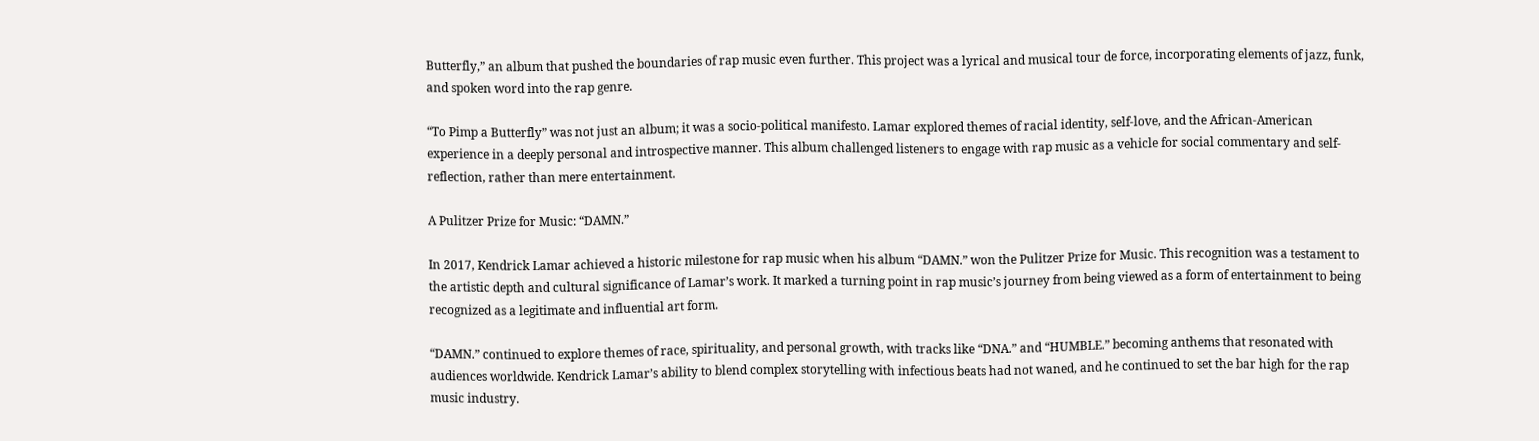Butterfly,” an album that pushed the boundaries of rap music even further. This project was a lyrical and musical tour de force, incorporating elements of jazz, funk, and spoken word into the rap genre.

“To Pimp a Butterfly” was not just an album; it was a socio-political manifesto. Lamar explored themes of racial identity, self-love, and the African-American experience in a deeply personal and introspective manner. This album challenged listeners to engage with rap music as a vehicle for social commentary and self-reflection, rather than mere entertainment.

A Pulitzer Prize for Music: “DAMN.”

In 2017, Kendrick Lamar achieved a historic milestone for rap music when his album “DAMN.” won the Pulitzer Prize for Music. This recognition was a testament to the artistic depth and cultural significance of Lamar’s work. It marked a turning point in rap music’s journey from being viewed as a form of entertainment to being recognized as a legitimate and influential art form.

“DAMN.” continued to explore themes of race, spirituality, and personal growth, with tracks like “DNA.” and “HUMBLE.” becoming anthems that resonated with audiences worldwide. Kendrick Lamar’s ability to blend complex storytelling with infectious beats had not waned, and he continued to set the bar high for the rap music industry.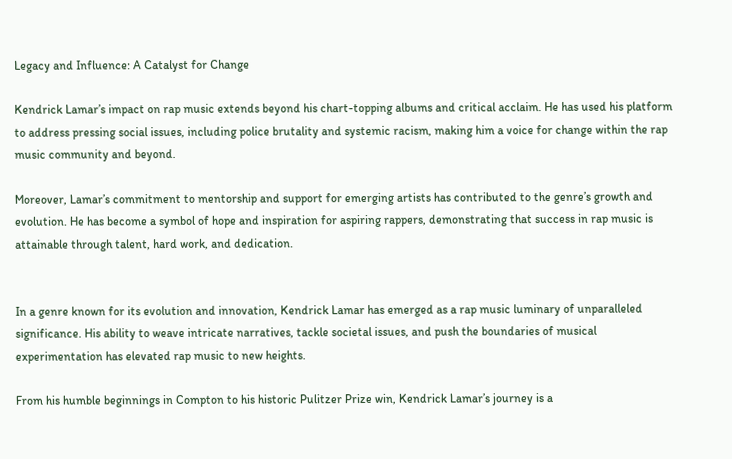Legacy and Influence: A Catalyst for Change

Kendrick Lamar’s impact on rap music extends beyond his chart-topping albums and critical acclaim. He has used his platform to address pressing social issues, including police brutality and systemic racism, making him a voice for change within the rap music community and beyond.

Moreover, Lamar’s commitment to mentorship and support for emerging artists has contributed to the genre’s growth and evolution. He has become a symbol of hope and inspiration for aspiring rappers, demonstrating that success in rap music is attainable through talent, hard work, and dedication.


In a genre known for its evolution and innovation, Kendrick Lamar has emerged as a rap music luminary of unparalleled significance. His ability to weave intricate narratives, tackle societal issues, and push the boundaries of musical experimentation has elevated rap music to new heights.

From his humble beginnings in Compton to his historic Pulitzer Prize win, Kendrick Lamar’s journey is a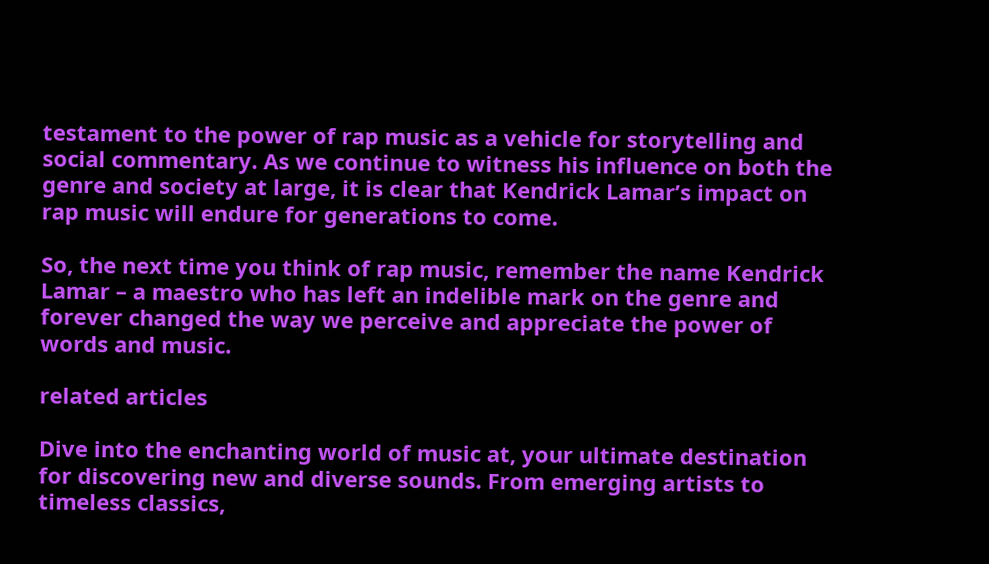testament to the power of rap music as a vehicle for storytelling and social commentary. As we continue to witness his influence on both the genre and society at large, it is clear that Kendrick Lamar’s impact on rap music will endure for generations to come.

So, the next time you think of rap music, remember the name Kendrick Lamar – a maestro who has left an indelible mark on the genre and forever changed the way we perceive and appreciate the power of words and music.

related articles

Dive into the enchanting world of music at, your ultimate destination for discovering new and diverse sounds. From emerging artists to timeless classics,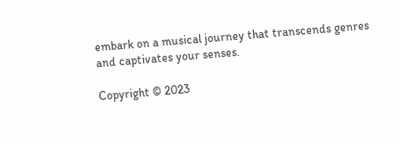embark on a musical journey that transcends genres and captivates your senses.

Copyright © 2023